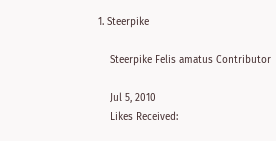1. Steerpike

    Steerpike Felis amatus Contributor

    Jul 5, 2010
    Likes Received: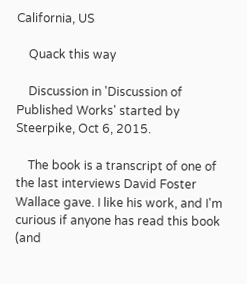California, US

    Quack this way

    Discussion in 'Discussion of Published Works' started by Steerpike, Oct 6, 2015.

    The book is a transcript of one of the last interviews David Foster Wallace gave. I like his work, and I'm curious if anyone has read this book (and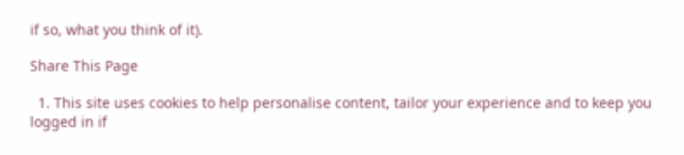if so, what you think of it).

Share This Page

  1. This site uses cookies to help personalise content, tailor your experience and to keep you logged in if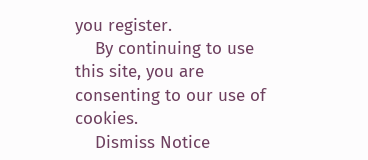you register.
    By continuing to use this site, you are consenting to our use of cookies.
    Dismiss Notice